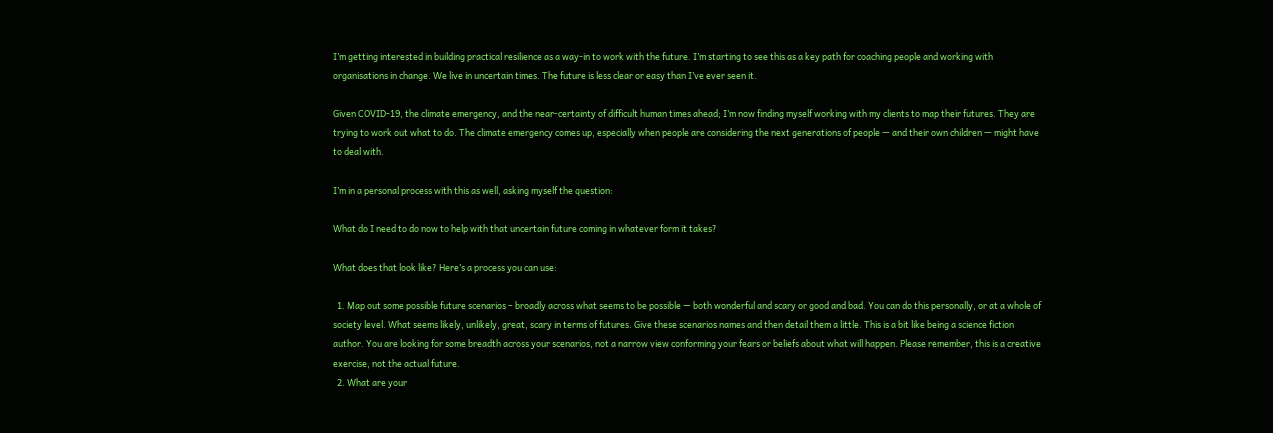I’m getting interested in building practical resilience as a way-in to work with the future. I’m starting to see this as a key path for coaching people and working with organisations in change. We live in uncertain times. The future is less clear or easy than I’ve ever seen it.

Given COVID-19, the climate emergency, and the near-certainty of difficult human times ahead; I’m now finding myself working with my clients to map their futures. They are trying to work out what to do. The climate emergency comes up, especially when people are considering the next generations of people — and their own children — might have to deal with.

I’m in a personal process with this as well, asking myself the question:

What do I need to do now to help with that uncertain future coming in whatever form it takes?

What does that look like? Here’s a process you can use:

  1. Map out some possible future scenarios – broadly across what seems to be possible — both wonderful and scary or good and bad. You can do this personally, or at a whole of society level. What seems likely, unlikely, great, scary in terms of futures. Give these scenarios names and then detail them a little. This is a bit like being a science fiction author. You are looking for some breadth across your scenarios, not a narrow view conforming your fears or beliefs about what will happen. Please remember, this is a creative exercise, not the actual future.
  2. What are your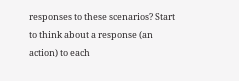responses to these scenarios? Start to think about a response (an action) to each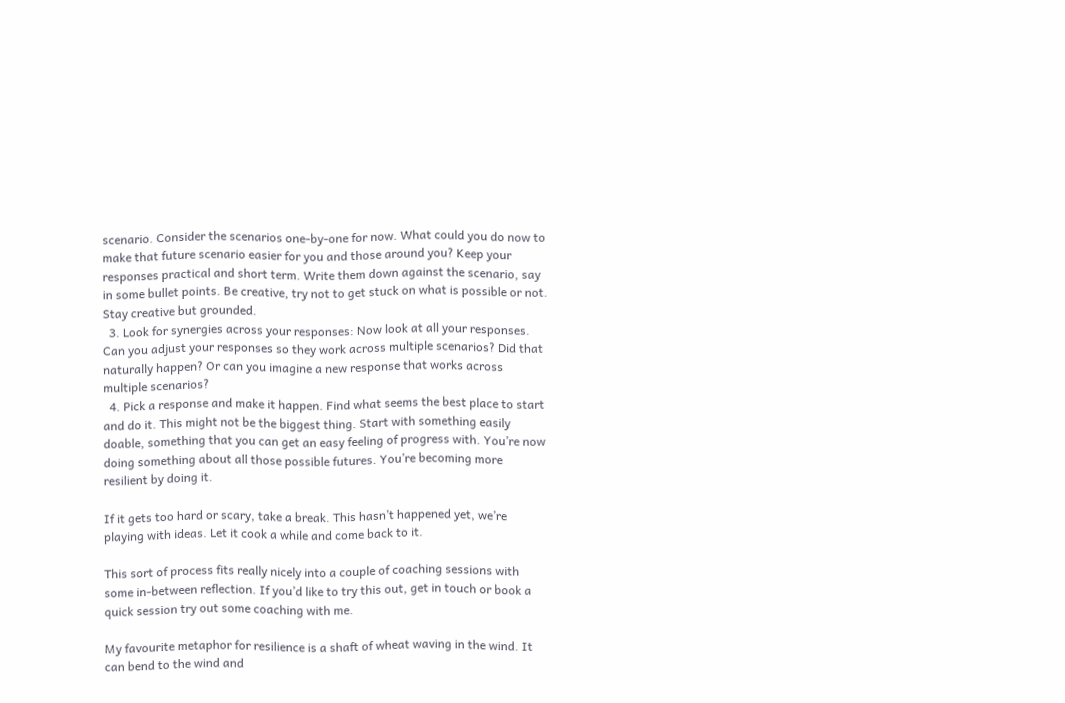scenario. Consider the scenarios one-by-one for now. What could you do now to make that future scenario easier for you and those around you? Keep your responses practical and short term. Write them down against the scenario, say in some bullet points. Be creative, try not to get stuck on what is possible or not. Stay creative but grounded.
  3. Look for synergies across your responses: Now look at all your responses. Can you adjust your responses so they work across multiple scenarios? Did that naturally happen? Or can you imagine a new response that works across multiple scenarios?
  4. Pick a response and make it happen. Find what seems the best place to start and do it. This might not be the biggest thing. Start with something easily doable, something that you can get an easy feeling of progress with. You’re now doing something about all those possible futures. You’re becoming more resilient by doing it.

If it gets too hard or scary, take a break. This hasn’t happened yet, we’re playing with ideas. Let it cook a while and come back to it.

This sort of process fits really nicely into a couple of coaching sessions with some in-between reflection. If you’d like to try this out, get in touch or book a quick session try out some coaching with me.

My favourite metaphor for resilience is a shaft of wheat waving in the wind. It can bend to the wind and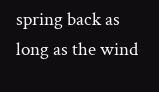spring back as long as the wind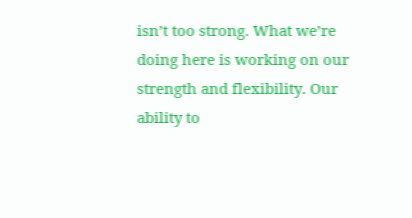isn’t too strong. What we’re doing here is working on our strength and flexibility. Our ability to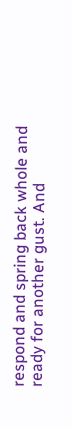respond and spring back whole and ready for another gust. And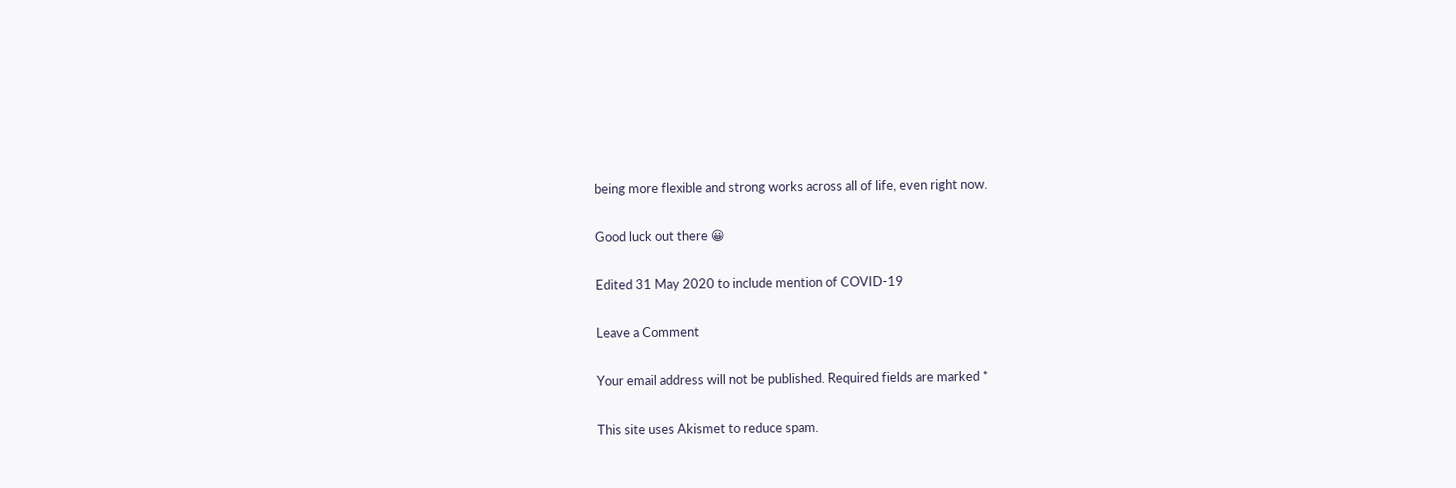being more flexible and strong works across all of life, even right now.

Good luck out there 😀

Edited 31 May 2020 to include mention of COVID-19

Leave a Comment

Your email address will not be published. Required fields are marked *

This site uses Akismet to reduce spam.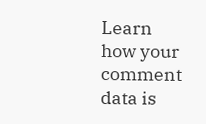Learn how your comment data is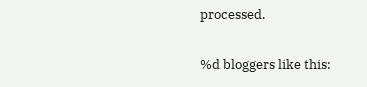processed.

%d bloggers like this: